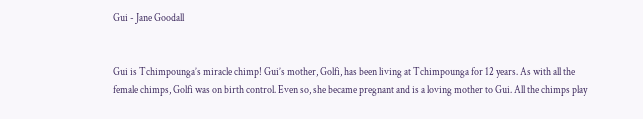Gui - Jane Goodall


Gui is Tchimpounga’s miracle chimp! Gui’s mother, Golfi, has been living at Tchimpounga for 12 years. As with all the female chimps, Golfi was on birth control. Even so, she became pregnant and is a loving mother to Gui. All the chimps play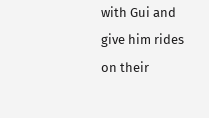with Gui and give him rides on their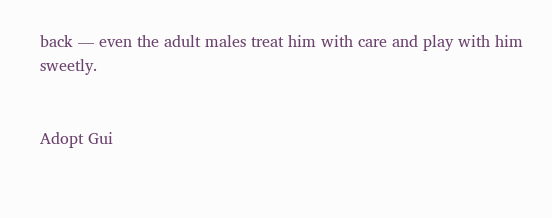back — even the adult males treat him with care and play with him sweetly.


Adopt Gui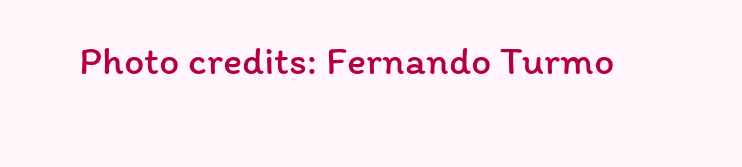Photo credits: Fernando Turmo